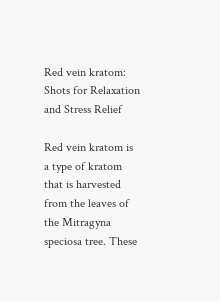Red vein kratom: Shots for Relaxation and Stress Relief

Red vein kratom is a type of kratom that is harvested from the leaves of the Mitragyna speciosa tree. These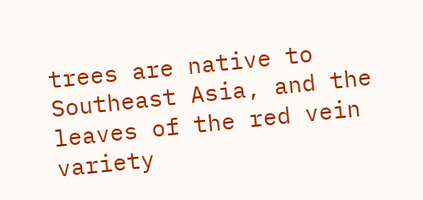trees are native to Southeast Asia, and the leaves of the red vein variety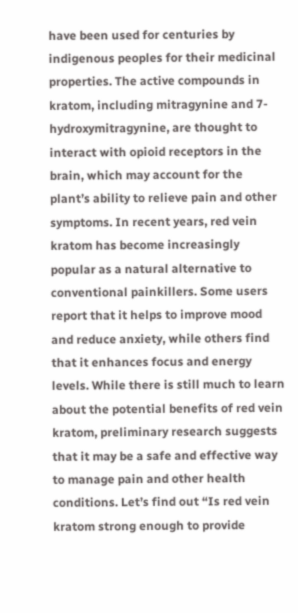have been used for centuries by indigenous peoples for their medicinal properties. The active compounds in kratom, including mitragynine and 7-hydroxymitragynine, are thought to interact with opioid receptors in the brain, which may account for the plant’s ability to relieve pain and other symptoms. In recent years, red vein kratom has become increasingly popular as a natural alternative to conventional painkillers. Some users report that it helps to improve mood and reduce anxiety, while others find that it enhances focus and energy levels. While there is still much to learn about the potential benefits of red vein kratom, preliminary research suggests that it may be a safe and effective way to manage pain and other health conditions. Let’s find out “Is red vein kratom strong enough to provide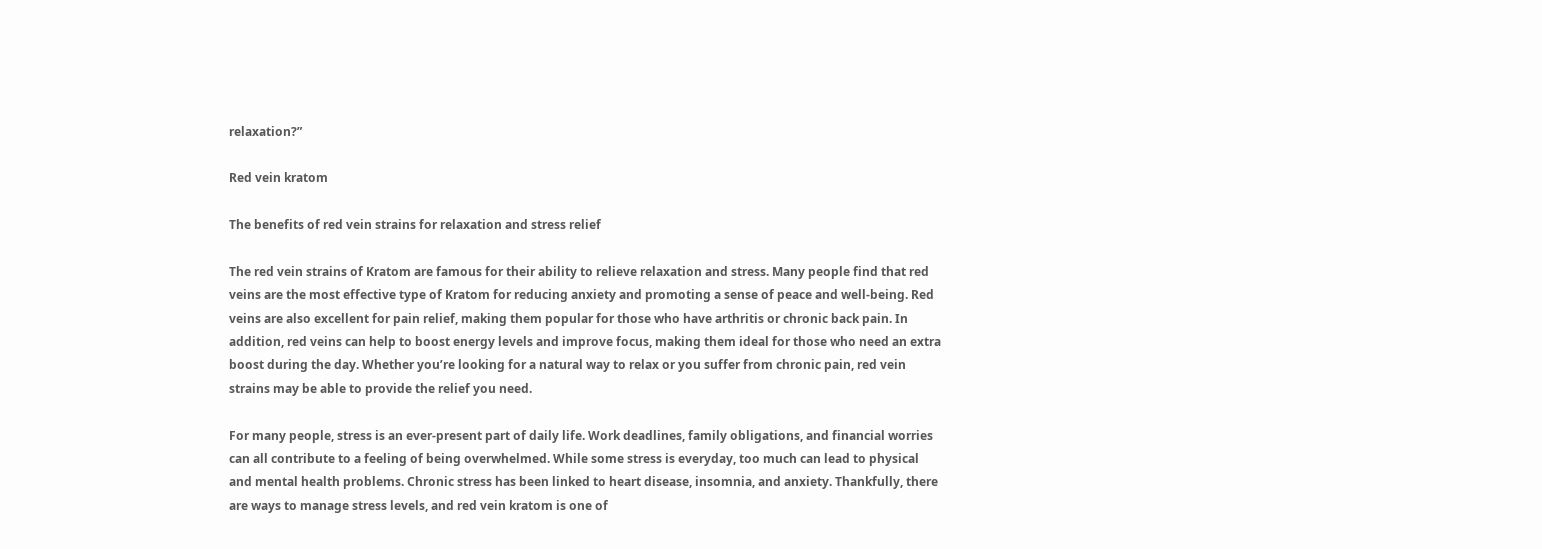relaxation?”

Red vein kratom

The benefits of red vein strains for relaxation and stress relief

The red vein strains of Kratom are famous for their ability to relieve relaxation and stress. Many people find that red veins are the most effective type of Kratom for reducing anxiety and promoting a sense of peace and well-being. Red veins are also excellent for pain relief, making them popular for those who have arthritis or chronic back pain. In addition, red veins can help to boost energy levels and improve focus, making them ideal for those who need an extra boost during the day. Whether you’re looking for a natural way to relax or you suffer from chronic pain, red vein strains may be able to provide the relief you need.

For many people, stress is an ever-present part of daily life. Work deadlines, family obligations, and financial worries can all contribute to a feeling of being overwhelmed. While some stress is everyday, too much can lead to physical and mental health problems. Chronic stress has been linked to heart disease, insomnia, and anxiety. Thankfully, there are ways to manage stress levels, and red vein kratom is one of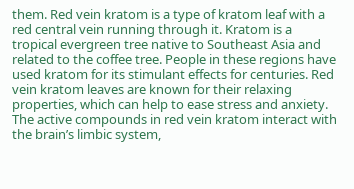them. Red vein kratom is a type of kratom leaf with a red central vein running through it. Kratom is a tropical evergreen tree native to Southeast Asia and related to the coffee tree. People in these regions have used kratom for its stimulant effects for centuries. Red vein kratom leaves are known for their relaxing properties, which can help to ease stress and anxiety. The active compounds in red vein kratom interact with the brain’s limbic system,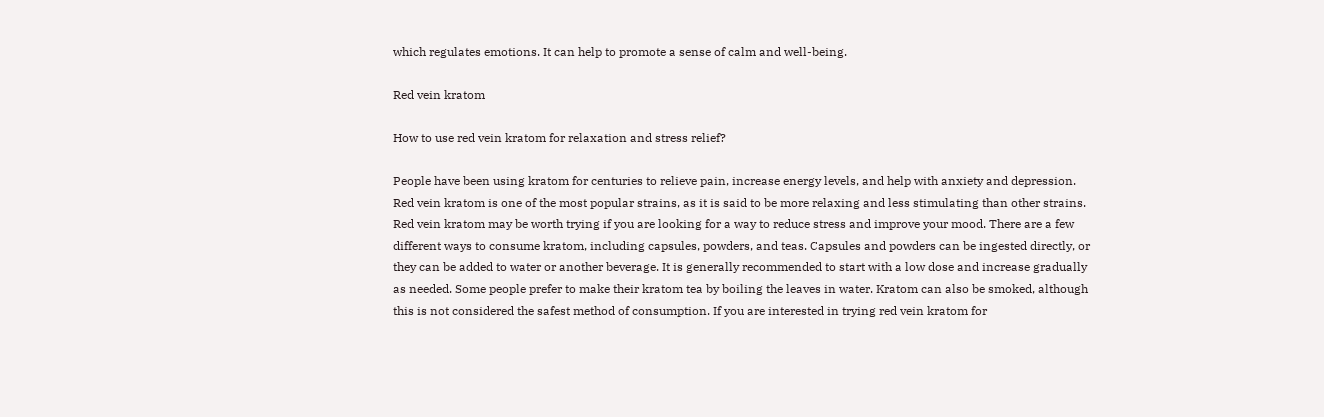which regulates emotions. It can help to promote a sense of calm and well-being.

Red vein kratom

How to use red vein kratom for relaxation and stress relief?

People have been using kratom for centuries to relieve pain, increase energy levels, and help with anxiety and depression. Red vein kratom is one of the most popular strains, as it is said to be more relaxing and less stimulating than other strains. Red vein kratom may be worth trying if you are looking for a way to reduce stress and improve your mood. There are a few different ways to consume kratom, including capsules, powders, and teas. Capsules and powders can be ingested directly, or they can be added to water or another beverage. It is generally recommended to start with a low dose and increase gradually as needed. Some people prefer to make their kratom tea by boiling the leaves in water. Kratom can also be smoked, although this is not considered the safest method of consumption. If you are interested in trying red vein kratom for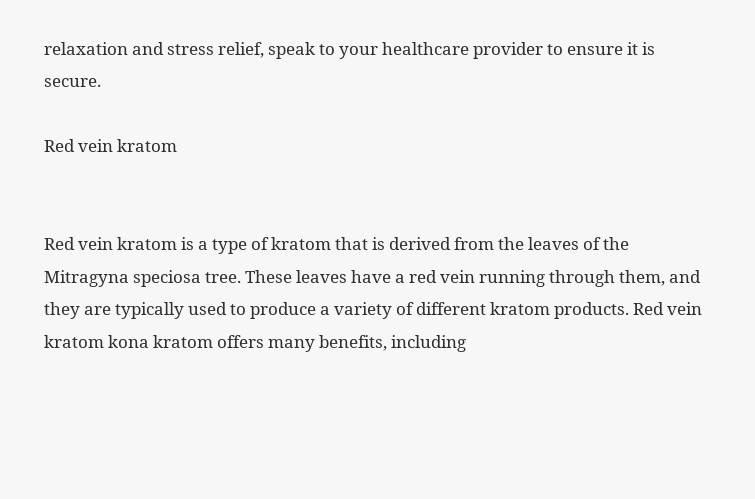relaxation and stress relief, speak to your healthcare provider to ensure it is secure.

Red vein kratom


Red vein kratom is a type of kratom that is derived from the leaves of the Mitragyna speciosa tree. These leaves have a red vein running through them, and they are typically used to produce a variety of different kratom products. Red vein kratom kona kratom offers many benefits, including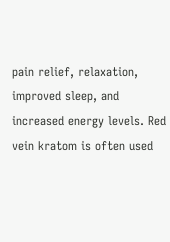pain relief, relaxation, improved sleep, and increased energy levels. Red vein kratom is often used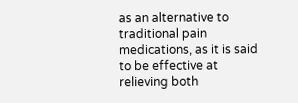as an alternative to traditional pain medications, as it is said to be effective at relieving both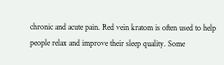chronic and acute pain. Red vein kratom is often used to help people relax and improve their sleep quality. Some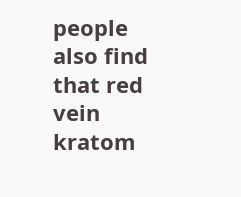people also find that red vein kratom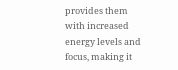provides them with increased energy levels and focus, making it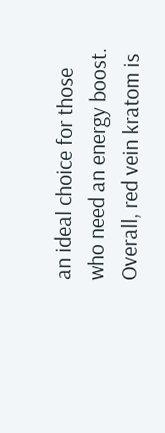an ideal choice for those who need an energy boost. Overall, red vein kratom is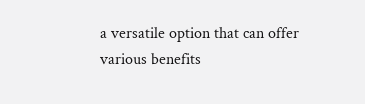a versatile option that can offer various benefits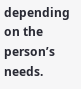depending on the person’s needs.